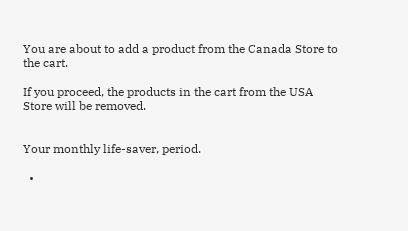You are about to add a product from the Canada Store to the cart.

If you proceed, the products in the cart from the USA Store will be removed.


Your monthly life-saver, period.

  •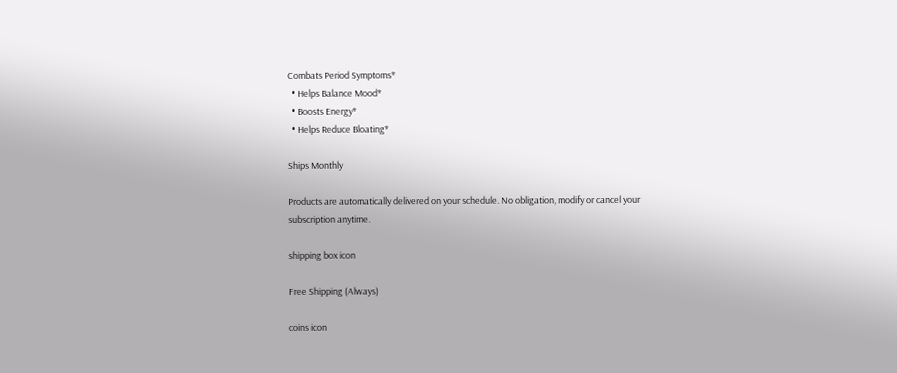Combats Period Symptoms*
  • Helps Balance Mood*
  • Boosts Energy*
  • Helps Reduce Bloating*

Ships Monthly

Products are automatically delivered on your schedule. No obligation, modify or cancel your subscription anytime.

shipping box icon

Free Shipping (Always)

coins icon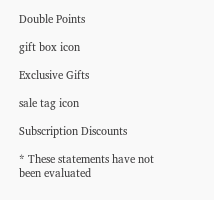Double Points

gift box icon

Exclusive Gifts

sale tag icon

Subscription Discounts

* These statements have not been evaluated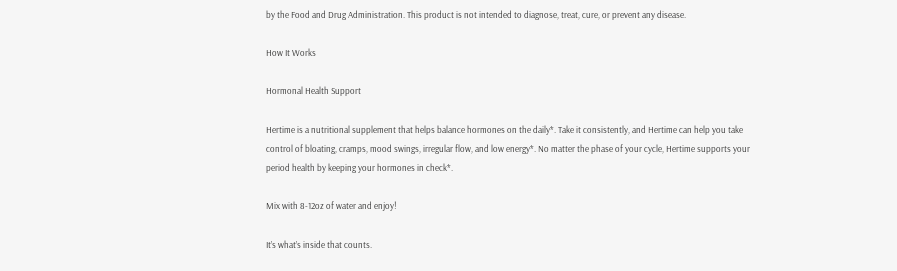by the Food and Drug Administration. This product is not intended to diagnose, treat, cure, or prevent any disease.

How It Works

Hormonal Health Support

Hertime is a nutritional supplement that helps balance hormones on the daily*. Take it consistently, and Hertime can help you take control of bloating, cramps, mood swings, irregular flow, and low energy*. No matter the phase of your cycle, Hertime supports your period health by keeping your hormones in check*.

Mix with 8-12oz of water and enjoy!

It’s what’s inside that counts.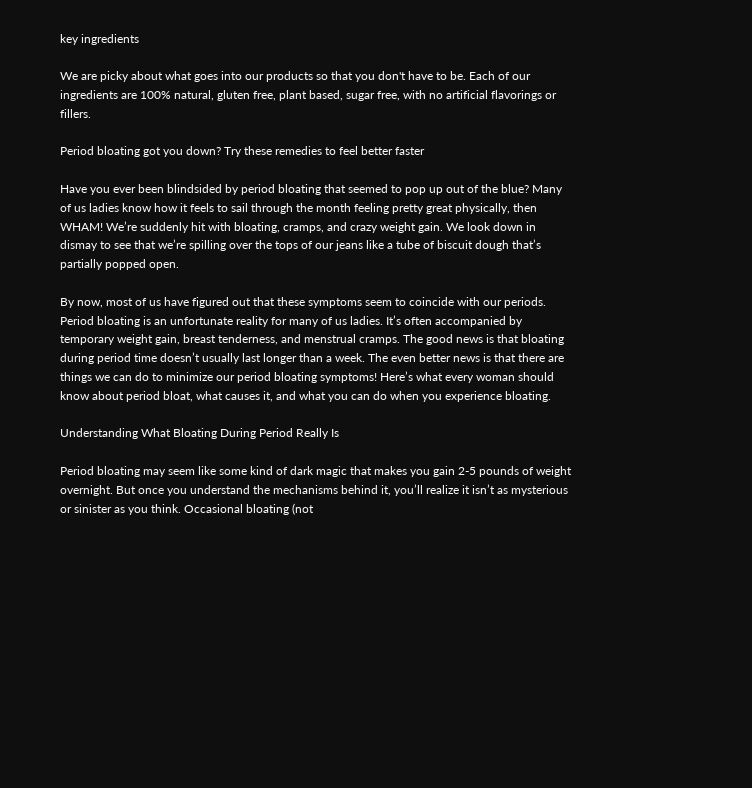key ingredients

We are picky about what goes into our products so that you don't have to be. Each of our ingredients are 100% natural, gluten free, plant based, sugar free, with no artificial flavorings or fillers.

Period bloating got you down? Try these remedies to feel better faster

Have you ever been blindsided by period bloating that seemed to pop up out of the blue? Many of us ladies know how it feels to sail through the month feeling pretty great physically, then WHAM! We’re suddenly hit with bloating, cramps, and crazy weight gain. We look down in dismay to see that we’re spilling over the tops of our jeans like a tube of biscuit dough that’s partially popped open.

By now, most of us have figured out that these symptoms seem to coincide with our periods. Period bloating is an unfortunate reality for many of us ladies. It’s often accompanied by temporary weight gain, breast tenderness, and menstrual cramps. The good news is that bloating during period time doesn’t usually last longer than a week. The even better news is that there are things we can do to minimize our period bloating symptoms! Here’s what every woman should know about period bloat, what causes it, and what you can do when you experience bloating.

Understanding What Bloating During Period Really Is

Period bloating may seem like some kind of dark magic that makes you gain 2-5 pounds of weight overnight. But once you understand the mechanisms behind it, you’ll realize it isn’t as mysterious or sinister as you think. Occasional bloating (not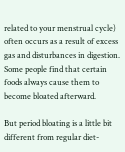related to your menstrual cycle) often occurs as a result of excess gas and disturbances in digestion. Some people find that certain foods always cause them to become bloated afterward.

But period bloating is a little bit different from regular diet-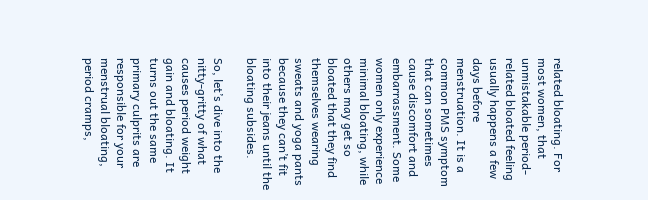related bloating. For most women, that unmistakable period-related bloated feeling usually happens a few days before menstruation. It is a common PMS symptom that can sometimes cause discomfort and embarrassment. Some women only experience minimal bloating, while others may get so bloated that they find themselves wearing sweats and yoga pants because they can’t fit into their jeans until the bloating subsides.

So, let’s dive into the nitty-gritty of what causes period weight gain and bloating. It turns out the same primary culprits are responsible for your menstrual bloating, period cramps,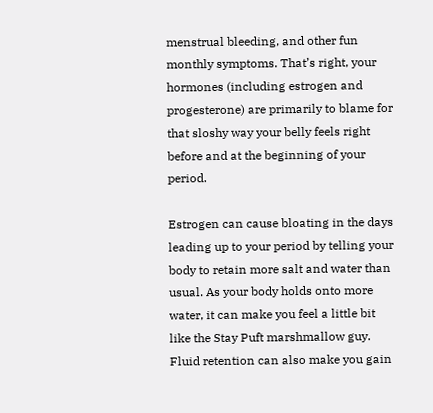menstrual bleeding, and other fun monthly symptoms. That’s right, your hormones (including estrogen and progesterone) are primarily to blame for that sloshy way your belly feels right before and at the beginning of your period.

Estrogen can cause bloating in the days leading up to your period by telling your body to retain more salt and water than usual. As your body holds onto more water, it can make you feel a little bit like the Stay Puft marshmallow guy. Fluid retention can also make you gain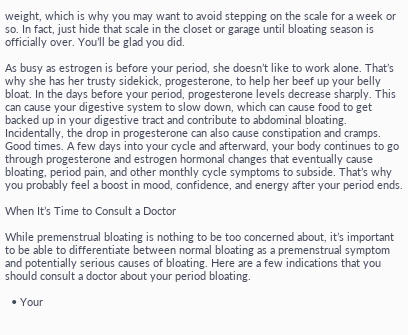weight, which is why you may want to avoid stepping on the scale for a week or so. In fact, just hide that scale in the closet or garage until bloating season is officially over. You’ll be glad you did.

As busy as estrogen is before your period, she doesn’t like to work alone. That’s why she has her trusty sidekick, progesterone, to help her beef up your belly bloat. In the days before your period, progesterone levels decrease sharply. This can cause your digestive system to slow down, which can cause food to get backed up in your digestive tract and contribute to abdominal bloating. Incidentally, the drop in progesterone can also cause constipation and cramps. Good times. A few days into your cycle and afterward, your body continues to go through progesterone and estrogen hormonal changes that eventually cause bloating, period pain, and other monthly cycle symptoms to subside. That’s why you probably feel a boost in mood, confidence, and energy after your period ends.

When It’s Time to Consult a Doctor

While premenstrual bloating is nothing to be too concerned about, it’s important to be able to differentiate between normal bloating as a premenstrual symptom and potentially serious causes of bloating. Here are a few indications that you should consult a doctor about your period bloating.

  • Your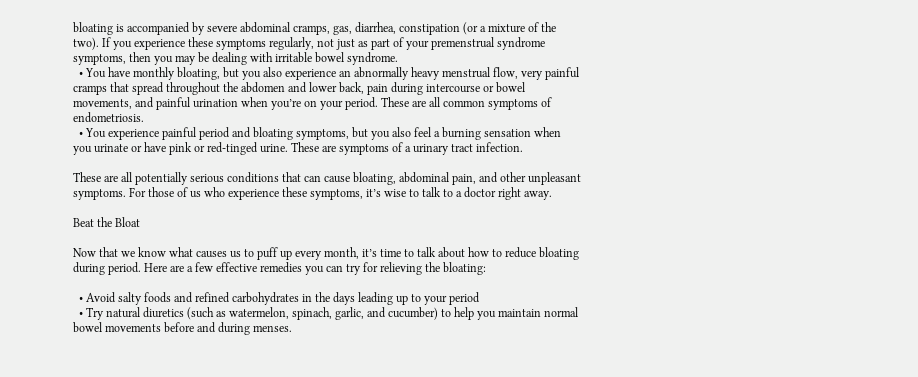bloating is accompanied by severe abdominal cramps, gas, diarrhea, constipation (or a mixture of the two). If you experience these symptoms regularly, not just as part of your premenstrual syndrome symptoms, then you may be dealing with irritable bowel syndrome.
  • You have monthly bloating, but you also experience an abnormally heavy menstrual flow, very painful cramps that spread throughout the abdomen and lower back, pain during intercourse or bowel movements, and painful urination when you’re on your period. These are all common symptoms of endometriosis.
  • You experience painful period and bloating symptoms, but you also feel a burning sensation when you urinate or have pink or red-tinged urine. These are symptoms of a urinary tract infection.

These are all potentially serious conditions that can cause bloating, abdominal pain, and other unpleasant symptoms. For those of us who experience these symptoms, it’s wise to talk to a doctor right away.

Beat the Bloat

Now that we know what causes us to puff up every month, it’s time to talk about how to reduce bloating during period. Here are a few effective remedies you can try for relieving the bloating:

  • Avoid salty foods and refined carbohydrates in the days leading up to your period
  • Try natural diuretics (such as watermelon, spinach, garlic, and cucumber) to help you maintain normal bowel movements before and during menses.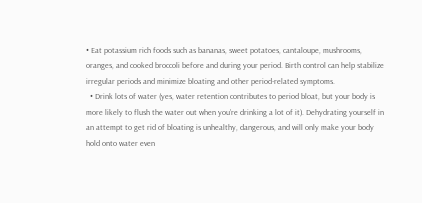• Eat potassium rich foods such as bananas, sweet potatoes, cantaloupe, mushrooms, oranges, and cooked broccoli before and during your period. Birth control can help stabilize irregular periods and minimize bloating and other period-related symptoms.
  • Drink lots of water (yes, water retention contributes to period bloat, but your body is more likely to flush the water out when you’re drinking a lot of it). Dehydrating yourself in an attempt to get rid of bloating is unhealthy, dangerous, and will only make your body hold onto water even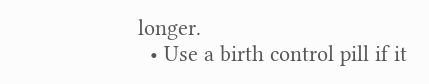longer.
  • Use a birth control pill if it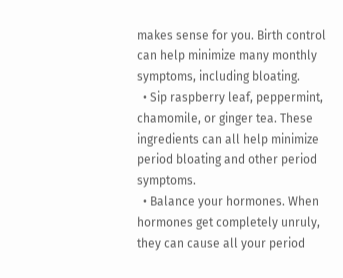makes sense for you. Birth control can help minimize many monthly symptoms, including bloating.
  • Sip raspberry leaf, peppermint, chamomile, or ginger tea. These ingredients can all help minimize period bloating and other period symptoms.
  • Balance your hormones. When hormones get completely unruly, they can cause all your period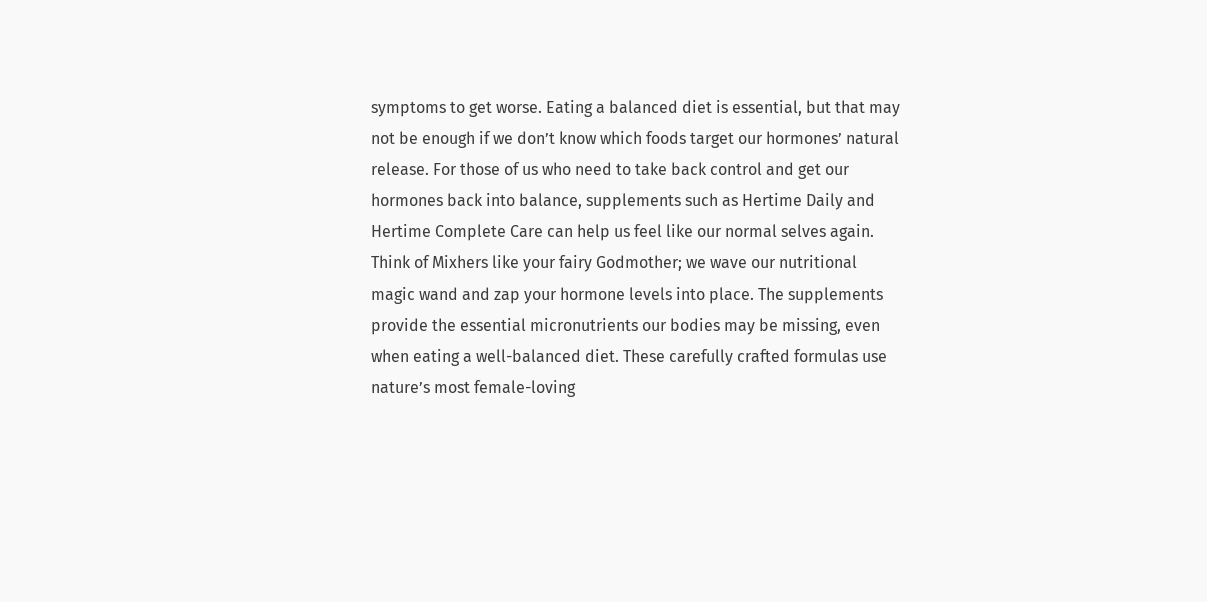symptoms to get worse. Eating a balanced diet is essential, but that may not be enough if we don’t know which foods target our hormones’ natural release. For those of us who need to take back control and get our hormones back into balance, supplements such as Hertime Daily and Hertime Complete Care can help us feel like our normal selves again. Think of Mixhers like your fairy Godmother; we wave our nutritional magic wand and zap your hormone levels into place. The supplements provide the essential micronutrients our bodies may be missing, even when eating a well-balanced diet. These carefully crafted formulas use nature’s most female-loving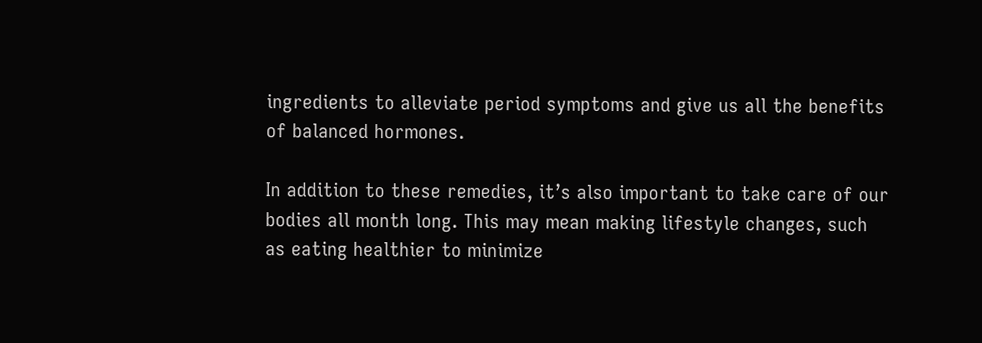ingredients to alleviate period symptoms and give us all the benefits of balanced hormones.

In addition to these remedies, it’s also important to take care of our bodies all month long. This may mean making lifestyle changes, such as eating healthier to minimize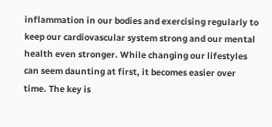inflammation in our bodies and exercising regularly to keep our cardiovascular system strong and our mental health even stronger. While changing our lifestyles can seem daunting at first, it becomes easier over time. The key is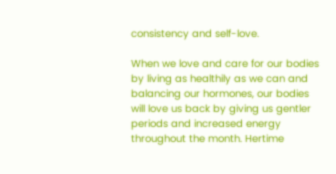consistency and self-love.

When we love and care for our bodies by living as healthily as we can and balancing our hormones, our bodies will love us back by giving us gentler periods and increased energy throughout the month. Hertime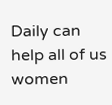Daily can help all of us women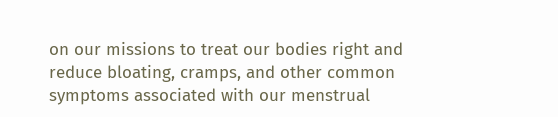on our missions to treat our bodies right and reduce bloating, cramps, and other common symptoms associated with our menstrual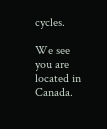cycles.

We see you are located in Canada.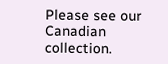Please see our Canadian collection.